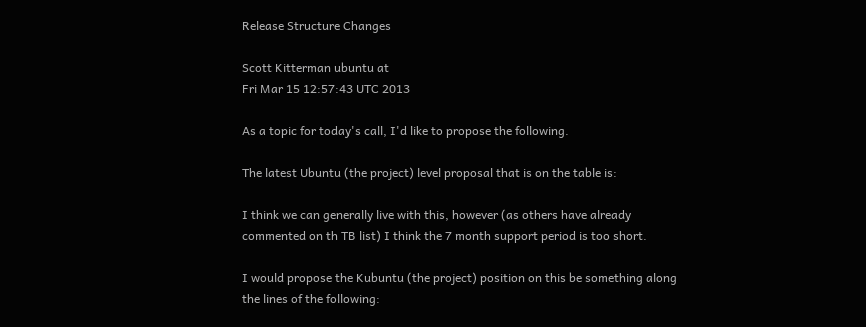Release Structure Changes

Scott Kitterman ubuntu at
Fri Mar 15 12:57:43 UTC 2013

As a topic for today's call, I'd like to propose the following.

The latest Ubuntu (the project) level proposal that is on the table is:

I think we can generally live with this, however (as others have already
commented on th TB list) I think the 7 month support period is too short.

I would propose the Kubuntu (the project) position on this be something along
the lines of the following: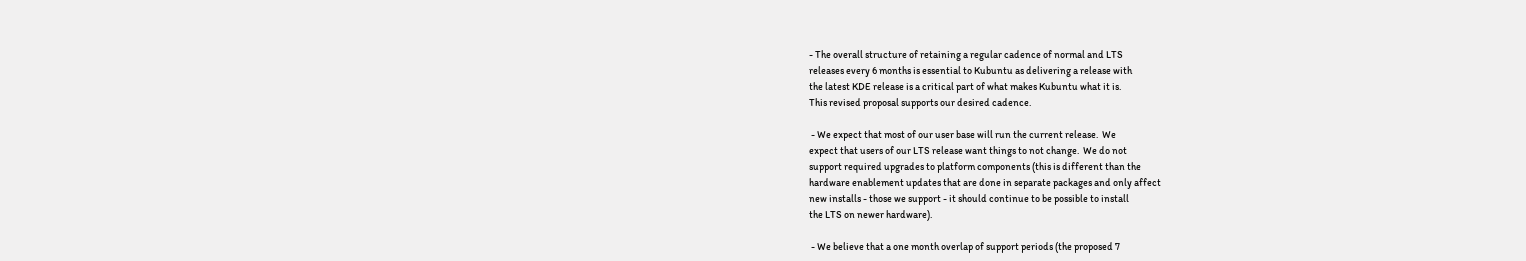- The overall structure of retaining a regular cadence of normal and LTS
releases every 6 months is essential to Kubuntu as delivering a release with
the latest KDE release is a critical part of what makes Kubuntu what it is.
This revised proposal supports our desired cadence.

 - We expect that most of our user base will run the current release.  We
expect that users of our LTS release want things to not change.  We do not
support required upgrades to platform components (this is different than the
hardware enablement updates that are done in separate packages and only affect
new installs - those we support - it should continue to be possible to install
the LTS on newer hardware).

 - We believe that a one month overlap of support periods (the proposed 7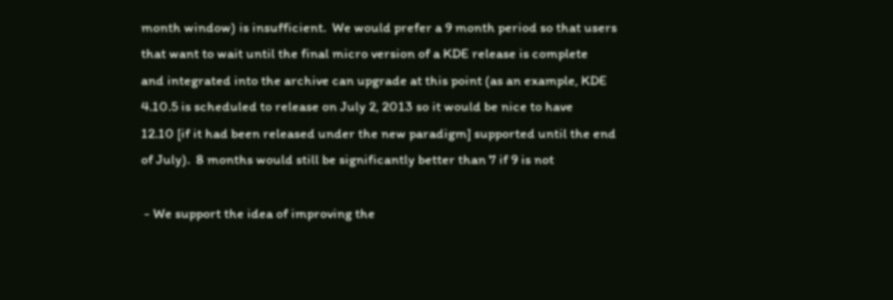month window) is insufficient.  We would prefer a 9 month period so that users
that want to wait until the final micro version of a KDE release is complete
and integrated into the archive can upgrade at this point (as an example, KDE
4.10.5 is scheduled to release on July 2, 2013 so it would be nice to have
12.10 [if it had been released under the new paradigm] supported until the end
of July).  8 months would still be significantly better than 7 if 9 is not

 - We support the idea of improving the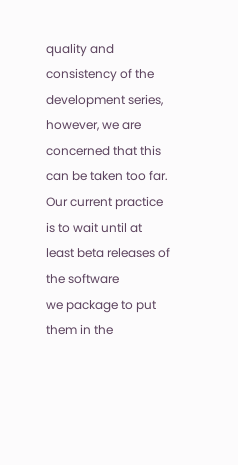quality and consistency of the
development series, however, we are concerned that this can be taken too far.
Our current practice is to wait until at least beta releases of the software
we package to put them in the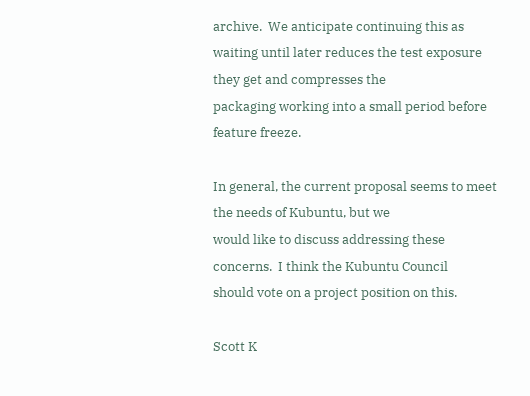archive.  We anticipate continuing this as
waiting until later reduces the test exposure they get and compresses the
packaging working into a small period before feature freeze.

In general, the current proposal seems to meet the needs of Kubuntu, but we
would like to discuss addressing these concerns.  I think the Kubuntu Council
should vote on a project position on this.

Scott K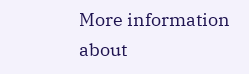More information about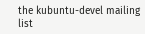the kubuntu-devel mailing list